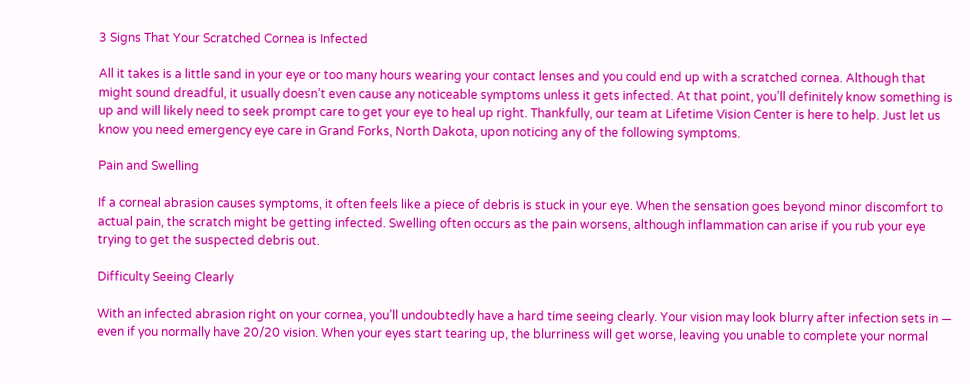3 Signs That Your Scratched Cornea is Infected

All it takes is a little sand in your eye or too many hours wearing your contact lenses and you could end up with a scratched cornea. Although that might sound dreadful, it usually doesn’t even cause any noticeable symptoms unless it gets infected. At that point, you’ll definitely know something is up and will likely need to seek prompt care to get your eye to heal up right. Thankfully, our team at Lifetime Vision Center is here to help. Just let us know you need emergency eye care in Grand Forks, North Dakota, upon noticing any of the following symptoms.

Pain and Swelling

If a corneal abrasion causes symptoms, it often feels like a piece of debris is stuck in your eye. When the sensation goes beyond minor discomfort to actual pain, the scratch might be getting infected. Swelling often occurs as the pain worsens, although inflammation can arise if you rub your eye trying to get the suspected debris out.

Difficulty Seeing Clearly

With an infected abrasion right on your cornea, you’ll undoubtedly have a hard time seeing clearly. Your vision may look blurry after infection sets in — even if you normally have 20/20 vision. When your eyes start tearing up, the blurriness will get worse, leaving you unable to complete your normal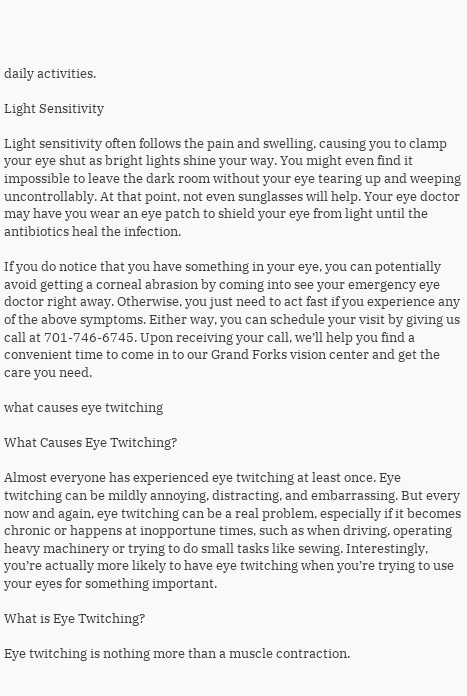daily activities.

Light Sensitivity

Light sensitivity often follows the pain and swelling, causing you to clamp your eye shut as bright lights shine your way. You might even find it impossible to leave the dark room without your eye tearing up and weeping uncontrollably. At that point, not even sunglasses will help. Your eye doctor may have you wear an eye patch to shield your eye from light until the antibiotics heal the infection.

If you do notice that you have something in your eye, you can potentially avoid getting a corneal abrasion by coming into see your emergency eye doctor right away. Otherwise, you just need to act fast if you experience any of the above symptoms. Either way, you can schedule your visit by giving us call at 701-746-6745. Upon receiving your call, we’ll help you find a convenient time to come in to our Grand Forks vision center and get the care you need.

what causes eye twitching

What Causes Eye Twitching?

Almost everyone has experienced eye twitching at least once. Eye twitching can be mildly annoying, distracting, and embarrassing. But every now and again, eye twitching can be a real problem, especially if it becomes chronic or happens at inopportune times, such as when driving, operating heavy machinery or trying to do small tasks like sewing. Interestingly, you’re actually more likely to have eye twitching when you’re trying to use your eyes for something important.

What is Eye Twitching?

Eye twitching is nothing more than a muscle contraction.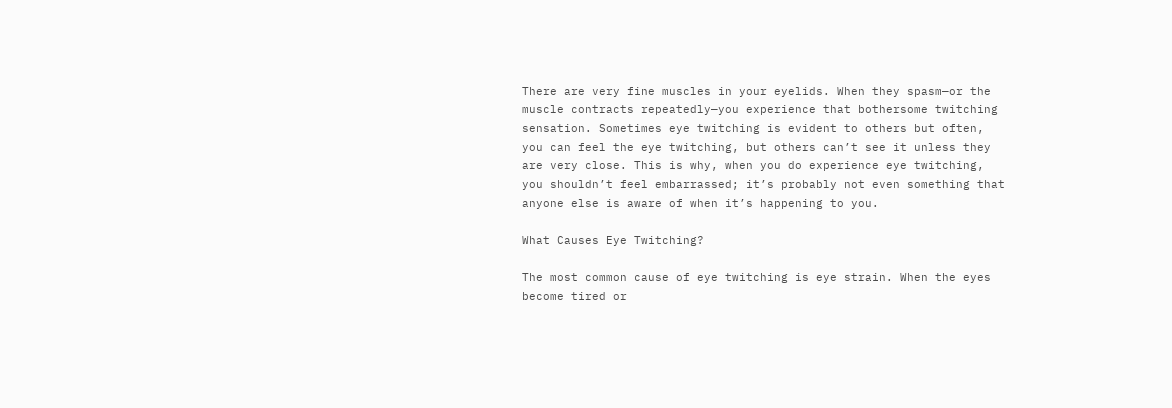There are very fine muscles in your eyelids. When they spasm—or the muscle contracts repeatedly—you experience that bothersome twitching sensation. Sometimes eye twitching is evident to others but often, you can feel the eye twitching, but others can’t see it unless they are very close. This is why, when you do experience eye twitching, you shouldn’t feel embarrassed; it’s probably not even something that anyone else is aware of when it’s happening to you.

What Causes Eye Twitching?

The most common cause of eye twitching is eye strain. When the eyes become tired or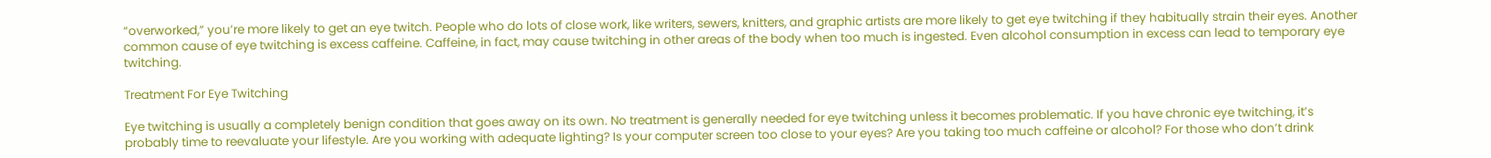“overworked,” you’re more likely to get an eye twitch. People who do lots of close work, like writers, sewers, knitters, and graphic artists are more likely to get eye twitching if they habitually strain their eyes. Another common cause of eye twitching is excess caffeine. Caffeine, in fact, may cause twitching in other areas of the body when too much is ingested. Even alcohol consumption in excess can lead to temporary eye twitching.

Treatment For Eye Twitching

Eye twitching is usually a completely benign condition that goes away on its own. No treatment is generally needed for eye twitching unless it becomes problematic. If you have chronic eye twitching, it’s probably time to reevaluate your lifestyle. Are you working with adequate lighting? Is your computer screen too close to your eyes? Are you taking too much caffeine or alcohol? For those who don’t drink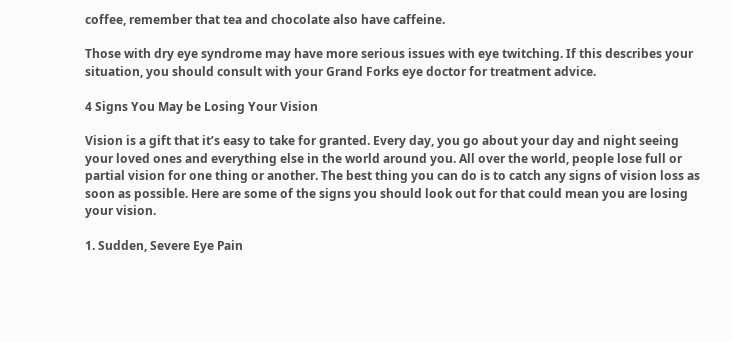coffee, remember that tea and chocolate also have caffeine.

Those with dry eye syndrome may have more serious issues with eye twitching. If this describes your situation, you should consult with your Grand Forks eye doctor for treatment advice.

4 Signs You May be Losing Your Vision

Vision is a gift that it’s easy to take for granted. Every day, you go about your day and night seeing your loved ones and everything else in the world around you. All over the world, people lose full or partial vision for one thing or another. The best thing you can do is to catch any signs of vision loss as soon as possible. Here are some of the signs you should look out for that could mean you are losing your vision.

1. Sudden, Severe Eye Pain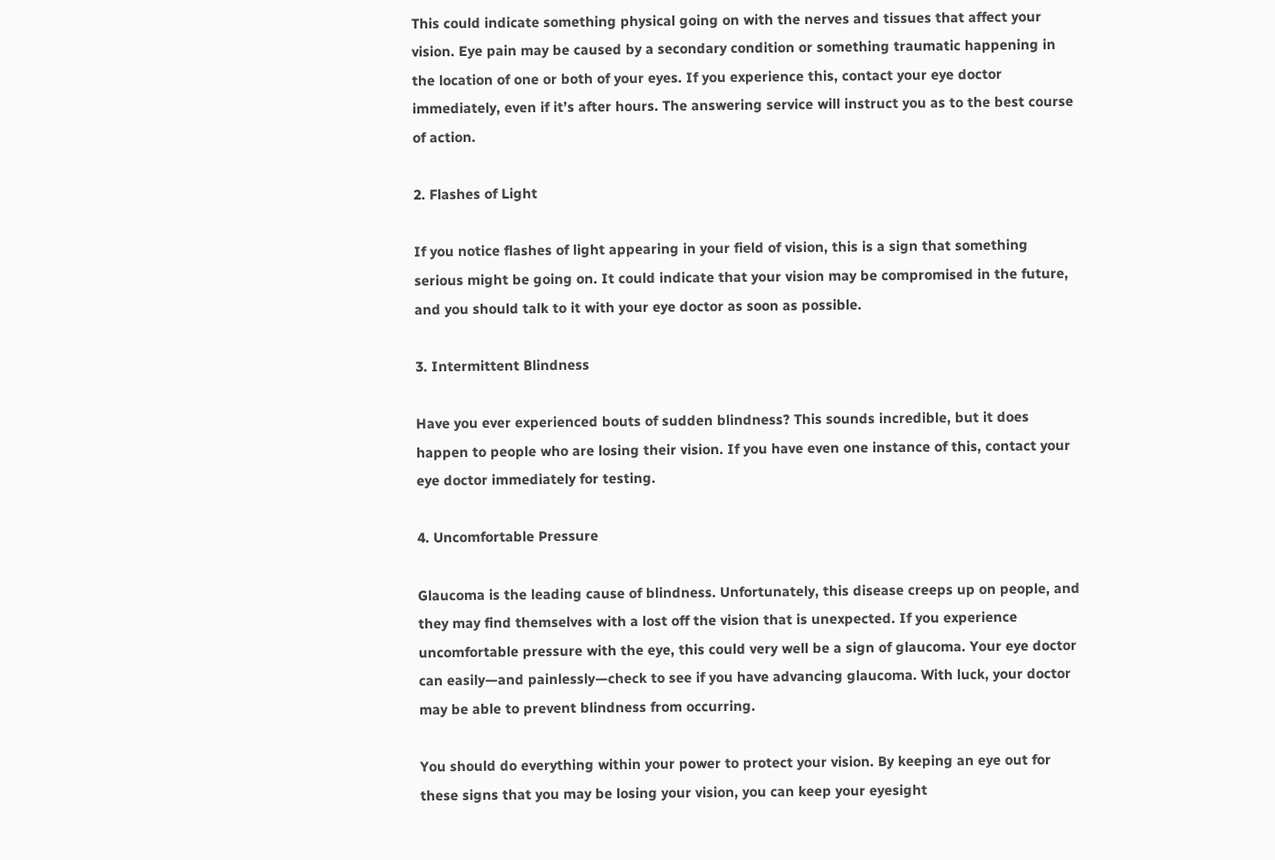This could indicate something physical going on with the nerves and tissues that affect your vision. Eye pain may be caused by a secondary condition or something traumatic happening in the location of one or both of your eyes. If you experience this, contact your eye doctor immediately, even if it’s after hours. The answering service will instruct you as to the best course of action.

2. Flashes of Light

If you notice flashes of light appearing in your field of vision, this is a sign that something serious might be going on. It could indicate that your vision may be compromised in the future, and you should talk to it with your eye doctor as soon as possible.

3. Intermittent Blindness

Have you ever experienced bouts of sudden blindness? This sounds incredible, but it does happen to people who are losing their vision. If you have even one instance of this, contact your eye doctor immediately for testing.

4. Uncomfortable Pressure

Glaucoma is the leading cause of blindness. Unfortunately, this disease creeps up on people, and they may find themselves with a lost off the vision that is unexpected. If you experience uncomfortable pressure with the eye, this could very well be a sign of glaucoma. Your eye doctor can easily—and painlessly—check to see if you have advancing glaucoma. With luck, your doctor may be able to prevent blindness from occurring.

You should do everything within your power to protect your vision. By keeping an eye out for these signs that you may be losing your vision, you can keep your eyesight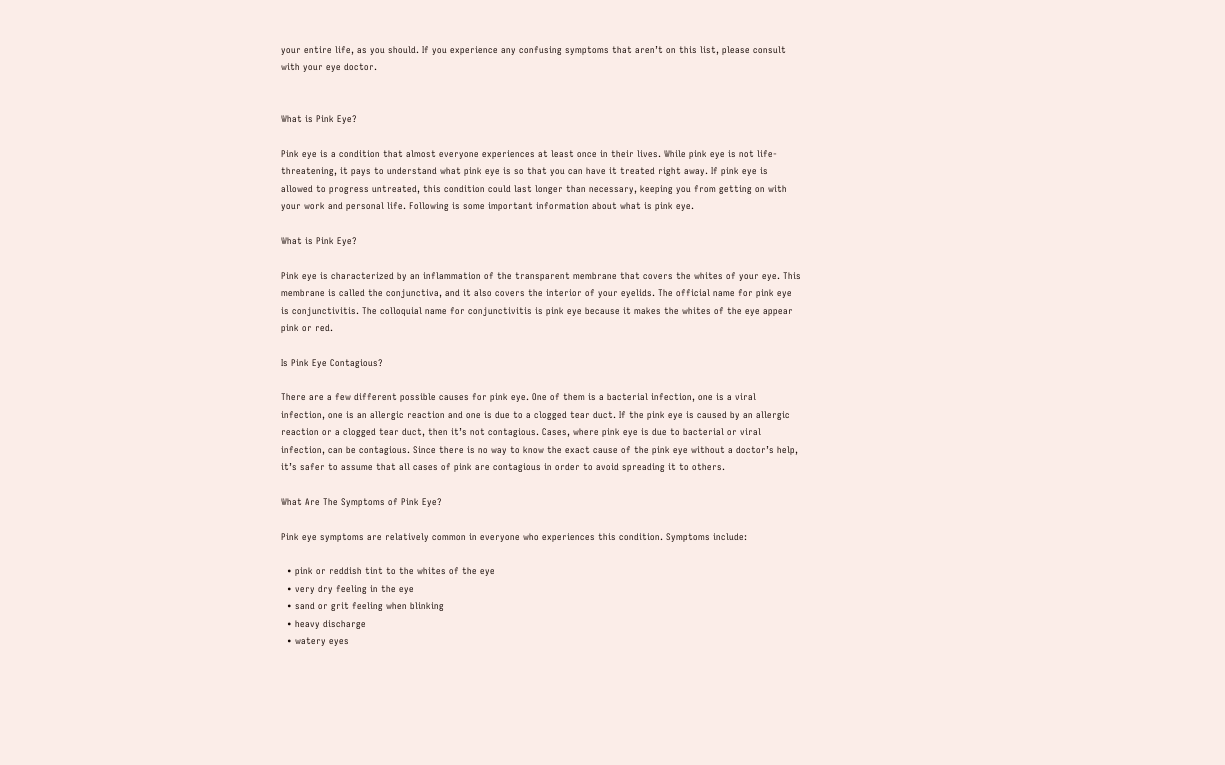your entire life, as you should. If you experience any confusing symptoms that aren’t on this list, please consult with your eye doctor.


What is Pink Eye?

Pink eye is a condition that almost everyone experiences at least once in their lives. While pink eye is not life-threatening, it pays to understand what pink eye is so that you can have it treated right away. If pink eye is allowed to progress untreated, this condition could last longer than necessary, keeping you from getting on with your work and personal life. Following is some important information about what is pink eye.

What is Pink Eye?

Pink eye is characterized by an inflammation of the transparent membrane that covers the whites of your eye. This membrane is called the conjunctiva, and it also covers the interior of your eyelids. The official name for pink eye is conjunctivitis. The colloquial name for conjunctivitis is pink eye because it makes the whites of the eye appear pink or red.

Is Pink Eye Contagious?

There are a few different possible causes for pink eye. One of them is a bacterial infection, one is a viral infection, one is an allergic reaction and one is due to a clogged tear duct. If the pink eye is caused by an allergic reaction or a clogged tear duct, then it’s not contagious. Cases, where pink eye is due to bacterial or viral infection, can be contagious. Since there is no way to know the exact cause of the pink eye without a doctor’s help, it’s safer to assume that all cases of pink are contagious in order to avoid spreading it to others.

What Are The Symptoms of Pink Eye?

Pink eye symptoms are relatively common in everyone who experiences this condition. Symptoms include:

  • pink or reddish tint to the whites of the eye
  • very dry feeling in the eye
  • sand or grit feeling when blinking
  • heavy discharge
  • watery eyes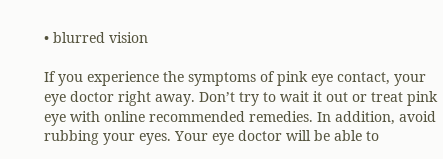• blurred vision

If you experience the symptoms of pink eye contact, your eye doctor right away. Don’t try to wait it out or treat pink eye with online recommended remedies. In addition, avoid rubbing your eyes. Your eye doctor will be able to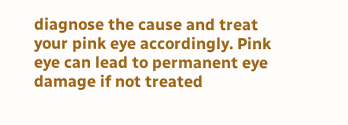diagnose the cause and treat your pink eye accordingly. Pink eye can lead to permanent eye damage if not treated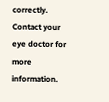correctly. Contact your eye doctor for more information.